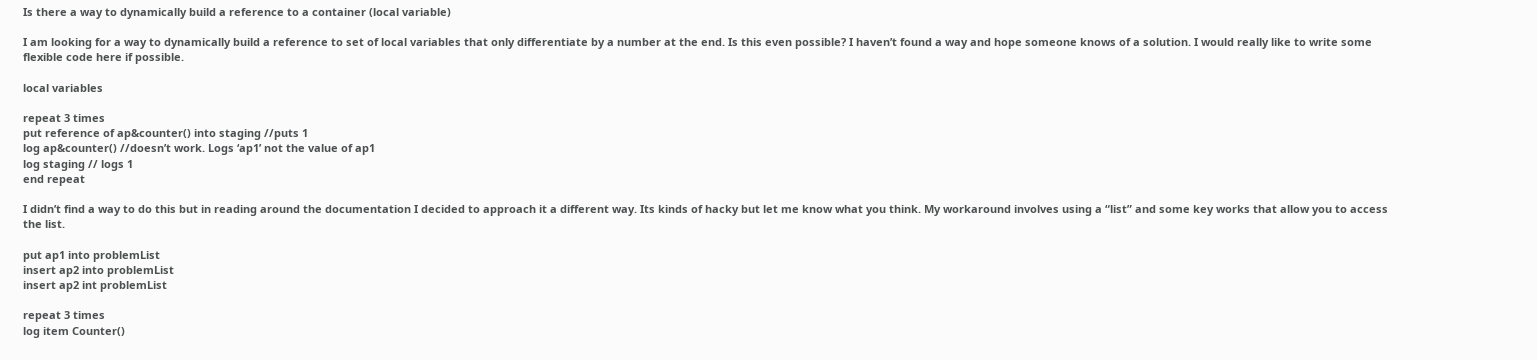Is there a way to dynamically build a reference to a container (local variable)

I am looking for a way to dynamically build a reference to set of local variables that only differentiate by a number at the end. Is this even possible? I haven’t found a way and hope someone knows of a solution. I would really like to write some flexible code here if possible.

local variables

repeat 3 times
put reference of ap&counter() into staging //puts 1
log ap&counter() //doesn’t work. Logs ‘ap1’ not the value of ap1
log staging // logs 1
end repeat

I didn’t find a way to do this but in reading around the documentation I decided to approach it a different way. Its kinds of hacky but let me know what you think. My workaround involves using a “list” and some key works that allow you to access the list.

put ap1 into problemList
insert ap2 into problemList
insert ap2 int problemList

repeat 3 times
log item Counter()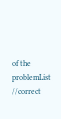of the problemList //correct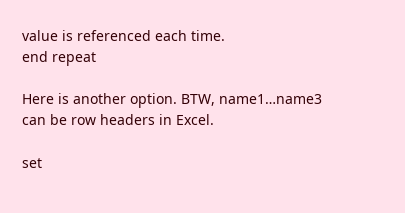value is referenced each time.
end repeat

Here is another option. BTW, name1…name3 can be row headers in Excel.

set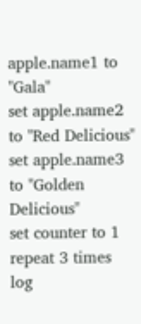apple.name1 to "Gala"
set apple.name2 to "Red Delicious"
set apple.name3 to "Golden Delicious"
set counter to 1
repeat 3 times
log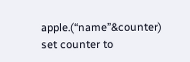apple.(“name”&counter)
set counter to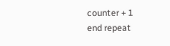counter + 1
end repeat